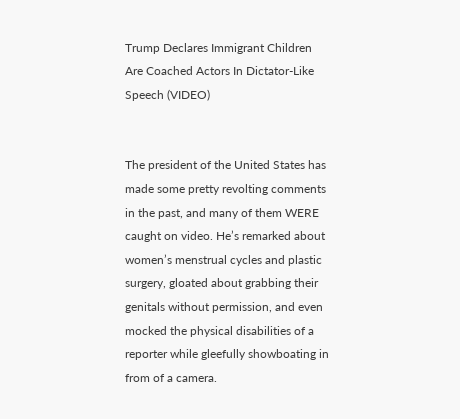Trump Declares Immigrant Children Are Coached Actors In Dictator-Like Speech (VIDEO)


The president of the United States has made some pretty revolting comments in the past, and many of them WERE caught on video. He’s remarked about women’s menstrual cycles and plastic surgery, gloated about grabbing their genitals without permission, and even mocked the physical disabilities of a reporter while gleefully showboating in from of a camera.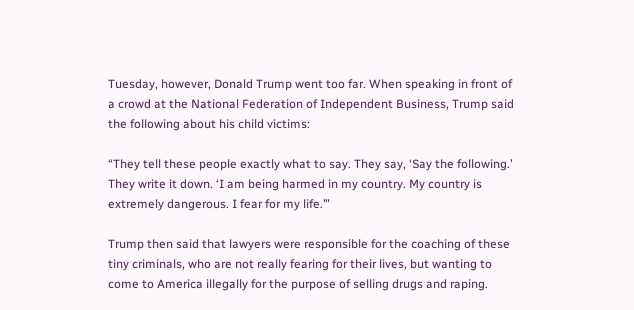Tuesday, however, Donald Trump went too far. When speaking in front of a crowd at the National Federation of Independent Business, Trump said the following about his child victims:

“They tell these people exactly what to say. They say, ‘Say the following.’ They write it down. ‘I am being harmed in my country. My country is extremely dangerous. I fear for my life.’”

Trump then said that lawyers were responsible for the coaching of these tiny criminals, who are not really fearing for their lives, but wanting to come to America illegally for the purpose of selling drugs and raping.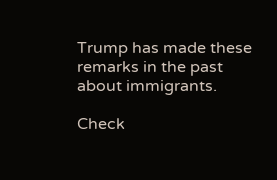Trump has made these remarks in the past about immigrants.

Check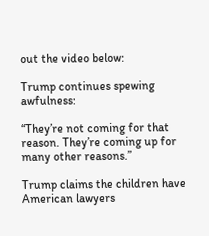out the video below:

Trump continues spewing awfulness:

“They’re not coming for that reason. They’re coming up for many other reasons.”

Trump claims the children have American lawyers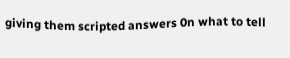giving them scripted answers 0n what to tell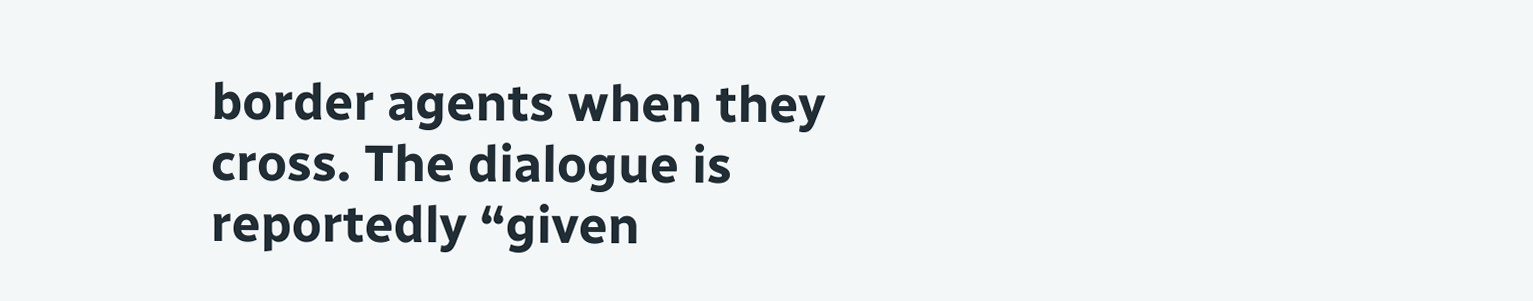border agents when they cross. The dialogue is reportedly “given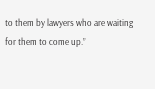to them by lawyers who are waiting for them to come up.”